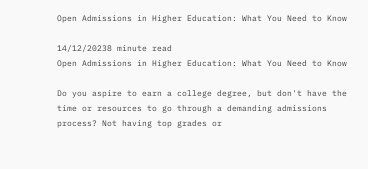Open Admissions in Higher Education: What You Need to Know

14/12/20238 minute read
Open Admissions in Higher Education: What You Need to Know

Do you aspire to earn a college degree, but don't have the time or resources to go through a demanding admissions process? Not having top grades or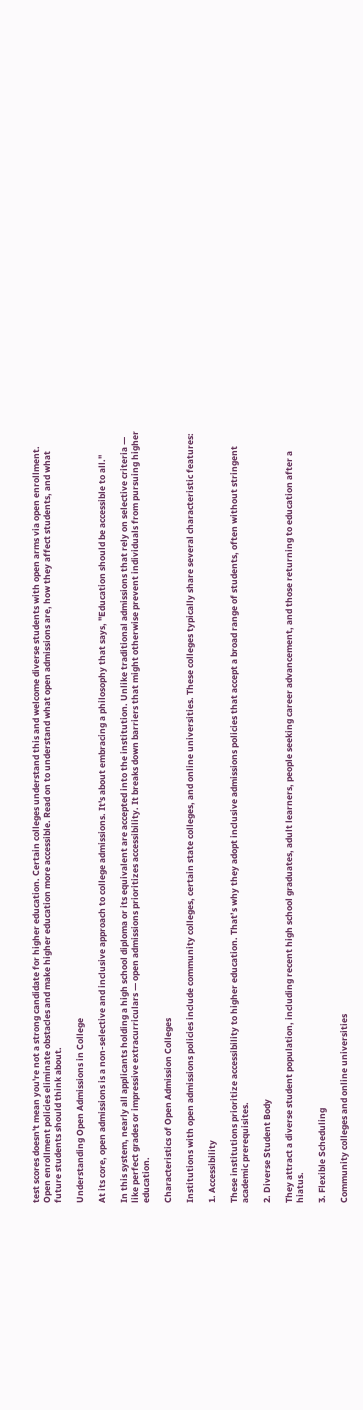test scores doesn't mean you're not a strong candidate for higher education. Certain colleges understand this and welcome diverse students with open arms via open enrollment. Open enrollment policies eliminate obstacles and make higher education more accessible. Read on to understand what open admissions are, how they affect students, and what future students should think about.

Understanding Open Admissions in College

At its core, open admissions is a non-selective and inclusive approach to college admissions. It's about embracing a philosophy that says, "Education should be accessible to all."

In this system, nearly all applicants holding a high school diploma or its equivalent are accepted into the institution. Unlike traditional admissions that rely on selective criteria — like perfect grades or impressive extracurriculars — open admissions prioritizes accessibility. It breaks down barriers that might otherwise prevent individuals from pursuing higher education.

Characteristics of Open Admission Colleges

Institutions with open admissions policies include community colleges, certain state colleges, and online universities. These colleges typically share several characteristic features:

1. Accessibility

These institutions prioritize accessibility to higher education. That’s why they adopt inclusive admissions policies that accept a broad range of students, often without stringent academic prerequisites.

2. Diverse Student Body

They attract a diverse student population, including recent high school graduates, adult learners, people seeking career advancement, and those returning to education after a hiatus.

3. Flexible Scheduling

Community colleges and online universities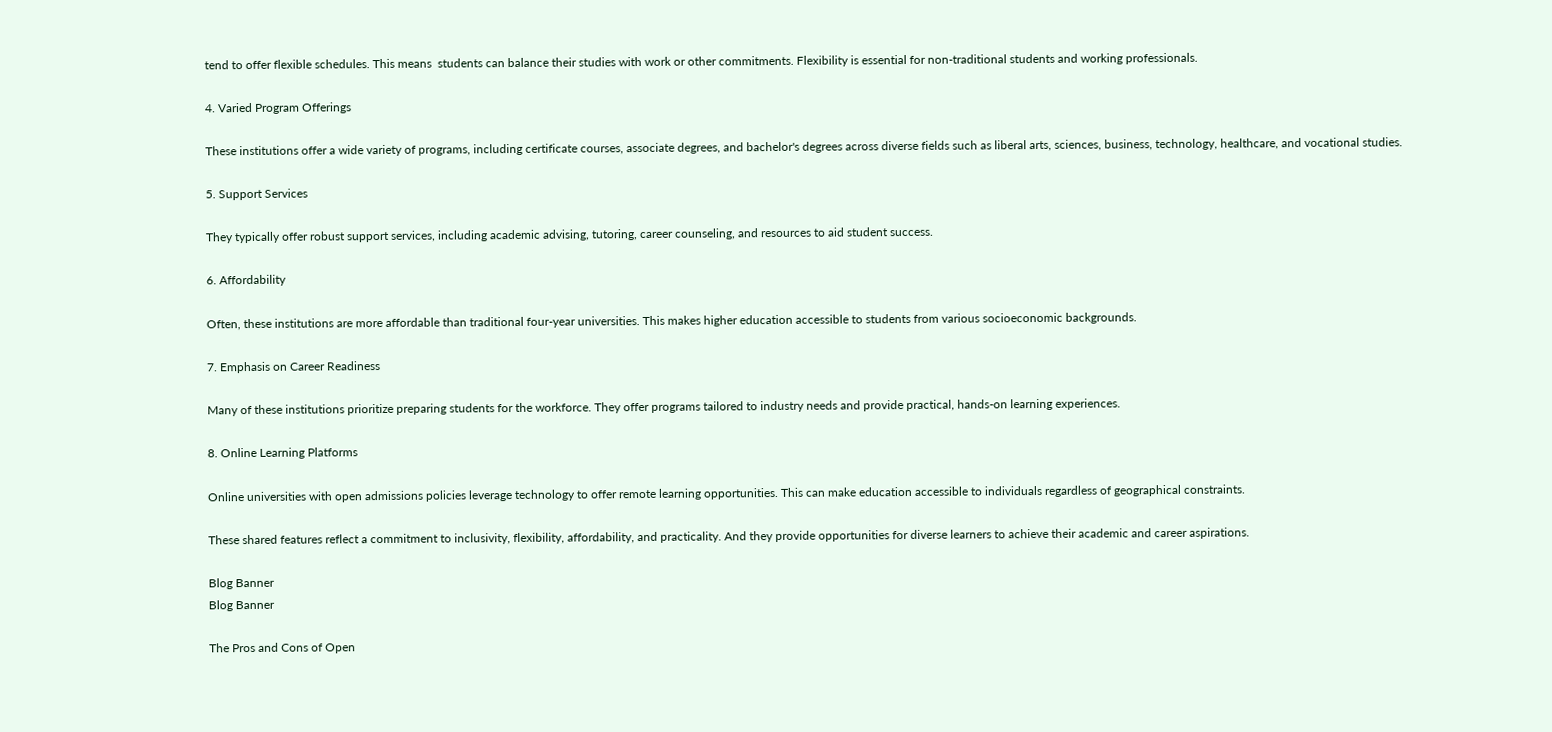tend to offer flexible schedules. This means  students can balance their studies with work or other commitments. Flexibility is essential for non-traditional students and working professionals.

4. Varied Program Offerings

These institutions offer a wide variety of programs, including certificate courses, associate degrees, and bachelor's degrees across diverse fields such as liberal arts, sciences, business, technology, healthcare, and vocational studies.

5. Support Services

They typically offer robust support services, including academic advising, tutoring, career counseling, and resources to aid student success.

6. Affordability

Often, these institutions are more affordable than traditional four-year universities. This makes higher education accessible to students from various socioeconomic backgrounds.

7. Emphasis on Career Readiness

Many of these institutions prioritize preparing students for the workforce. They offer programs tailored to industry needs and provide practical, hands-on learning experiences.

8. Online Learning Platforms

Online universities with open admissions policies leverage technology to offer remote learning opportunities. This can make education accessible to individuals regardless of geographical constraints.

These shared features reflect a commitment to inclusivity, flexibility, affordability, and practicality. And they provide opportunities for diverse learners to achieve their academic and career aspirations.

Blog Banner
Blog Banner

The Pros and Cons of Open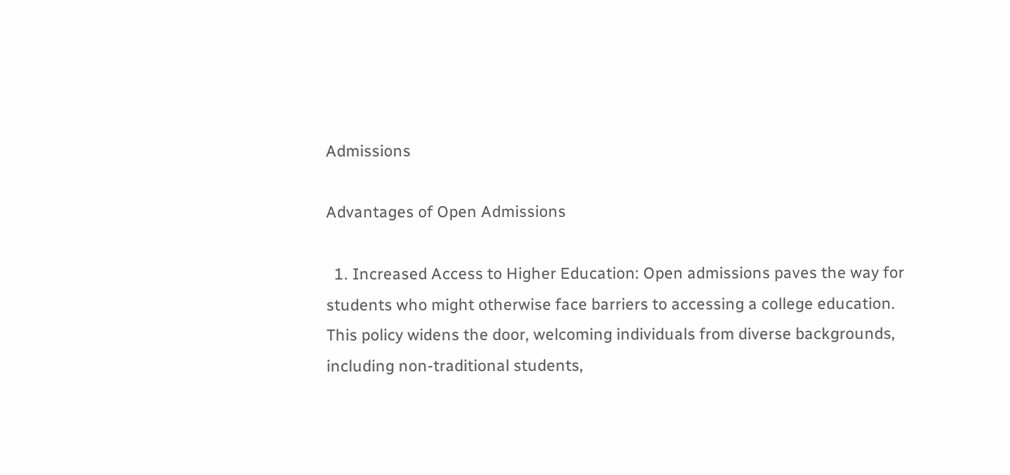Admissions

Advantages of Open Admissions

  1. Increased Access to Higher Education: Open admissions paves the way for students who might otherwise face barriers to accessing a college education. This policy widens the door, welcoming individuals from diverse backgrounds, including non-traditional students,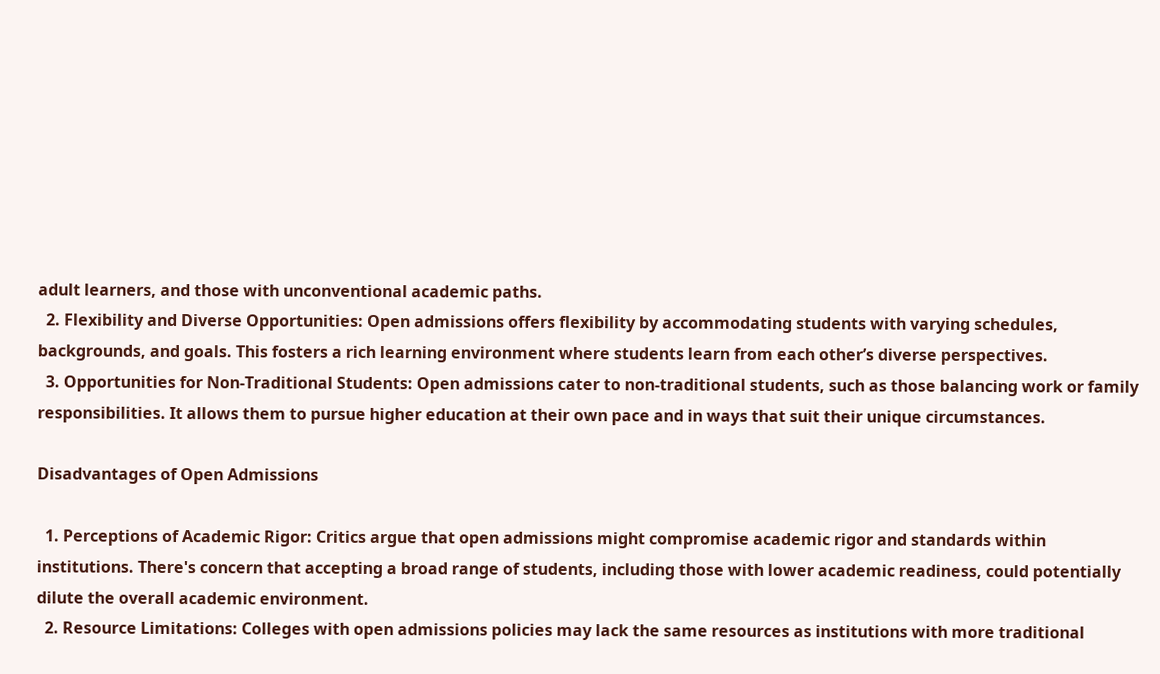adult learners, and those with unconventional academic paths.
  2. Flexibility and Diverse Opportunities: Open admissions offers flexibility by accommodating students with varying schedules, backgrounds, and goals. This fosters a rich learning environment where students learn from each other’s diverse perspectives.
  3. Opportunities for Non-Traditional Students: Open admissions cater to non-traditional students, such as those balancing work or family responsibilities. It allows them to pursue higher education at their own pace and in ways that suit their unique circumstances.

Disadvantages of Open Admissions

  1. Perceptions of Academic Rigor: Critics argue that open admissions might compromise academic rigor and standards within institutions. There's concern that accepting a broad range of students, including those with lower academic readiness, could potentially dilute the overall academic environment.
  2. Resource Limitations: Colleges with open admissions policies may lack the same resources as institutions with more traditional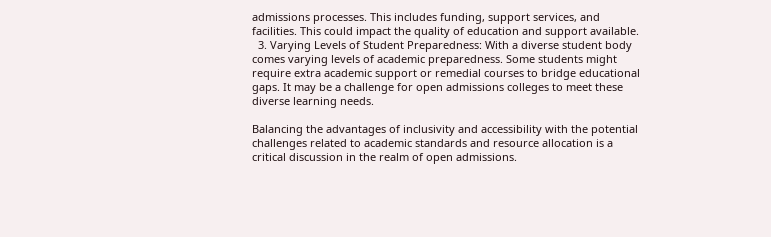admissions processes. This includes funding, support services, and facilities. This could impact the quality of education and support available.
  3. Varying Levels of Student Preparedness: With a diverse student body comes varying levels of academic preparedness. Some students might require extra academic support or remedial courses to bridge educational gaps. It may be a challenge for open admissions colleges to meet these diverse learning needs.

Balancing the advantages of inclusivity and accessibility with the potential challenges related to academic standards and resource allocation is a critical discussion in the realm of open admissions.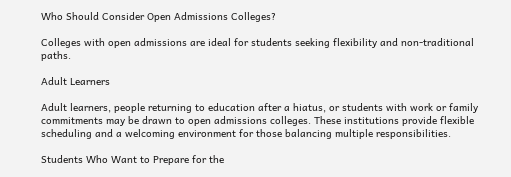Who Should Consider Open Admissions Colleges?

Colleges with open admissions are ideal for students seeking flexibility and non-traditional paths.

Adult Learners

Adult learners, people returning to education after a hiatus, or students with work or family commitments may be drawn to open admissions colleges. These institutions provide flexible scheduling and a welcoming environment for those balancing multiple responsibilities.

Students Who Want to Prepare for the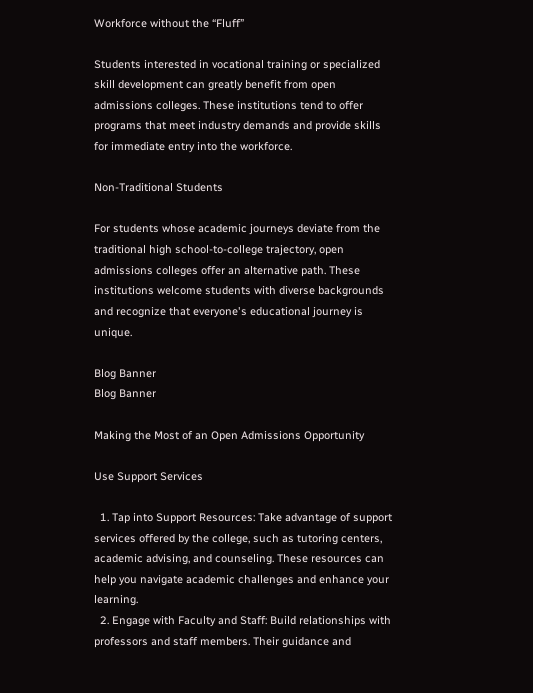Workforce without the “Fluff”

Students interested in vocational training or specialized skill development can greatly benefit from open admissions colleges. These institutions tend to offer programs that meet industry demands and provide skills for immediate entry into the workforce.

Non-Traditional Students

For students whose academic journeys deviate from the traditional high school-to-college trajectory, open admissions colleges offer an alternative path. These institutions welcome students with diverse backgrounds and recognize that everyone's educational journey is unique.

Blog Banner
Blog Banner

Making the Most of an Open Admissions Opportunity

Use Support Services

  1. Tap into Support Resources: Take advantage of support services offered by the college, such as tutoring centers, academic advising, and counseling. These resources can help you navigate academic challenges and enhance your learning.
  2. Engage with Faculty and Staff: Build relationships with professors and staff members. Their guidance and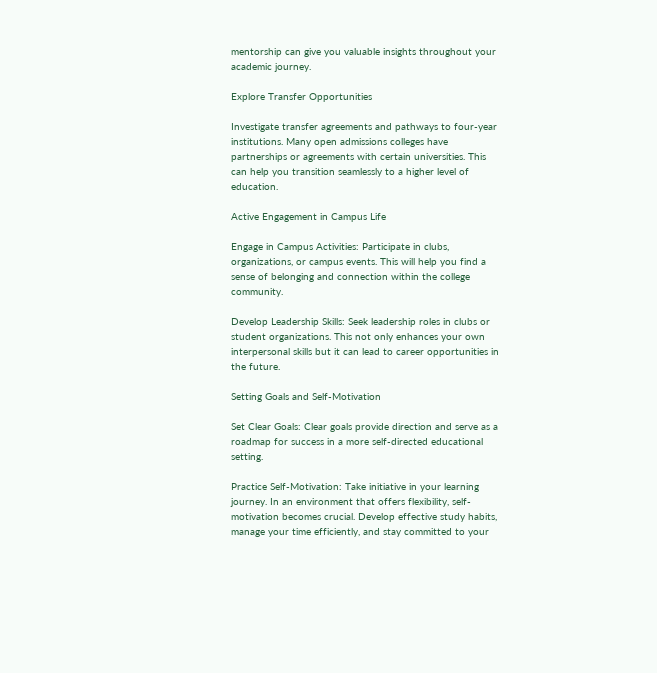mentorship can give you valuable insights throughout your academic journey.

Explore Transfer Opportunities

Investigate transfer agreements and pathways to four-year institutions. Many open admissions colleges have partnerships or agreements with certain universities. This can help you transition seamlessly to a higher level of education.

Active Engagement in Campus Life

Engage in Campus Activities: Participate in clubs, organizations, or campus events. This will help you find a sense of belonging and connection within the college community.

Develop Leadership Skills: Seek leadership roles in clubs or student organizations. This not only enhances your own interpersonal skills but it can lead to career opportunities in the future.

Setting Goals and Self-Motivation

Set Clear Goals: Clear goals provide direction and serve as a roadmap for success in a more self-directed educational setting.

Practice Self-Motivation: Take initiative in your learning journey. In an environment that offers flexibility, self-motivation becomes crucial. Develop effective study habits, manage your time efficiently, and stay committed to your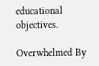educational objectives.

Overwhelmed By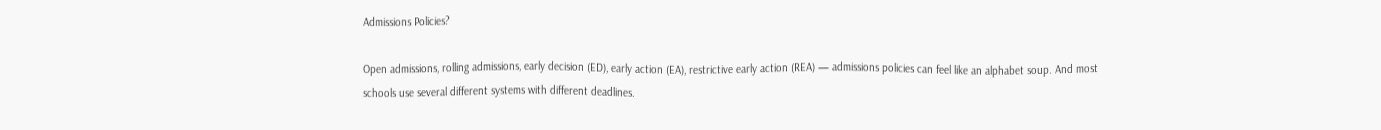Admissions Policies?

Open admissions, rolling admissions, early decision (ED), early action (EA), restrictive early action (REA) — admissions policies can feel like an alphabet soup. And most schools use several different systems with different deadlines.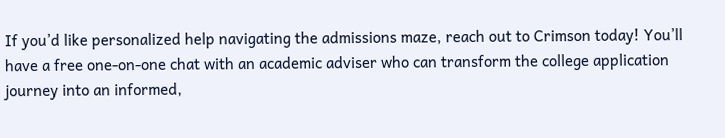If you’d like personalized help navigating the admissions maze, reach out to Crimson today! You’ll have a free one-on-one chat with an academic adviser who can transform the college application journey into an informed,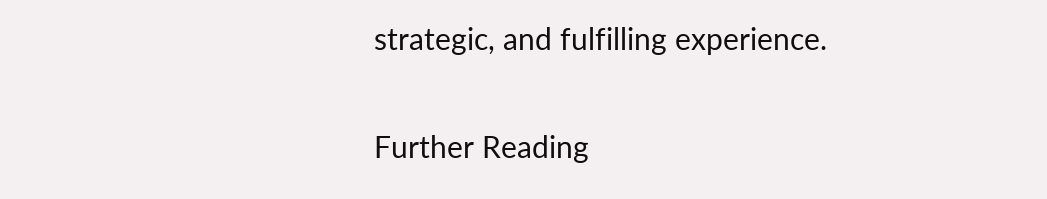strategic, and fulfilling experience.

Further Reading